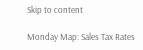Skip to content

Monday Map: Sales Tax Rates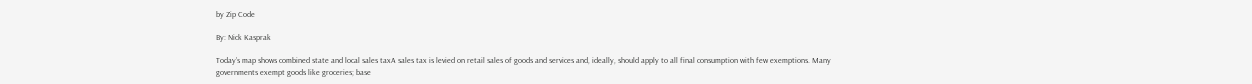by Zip Code

By: Nick Kasprak

Today’s map shows combined state and local sales taxA sales tax is levied on retail sales of goods and services and, ideally, should apply to all final consumption with few exemptions. Many governments exempt goods like groceries; base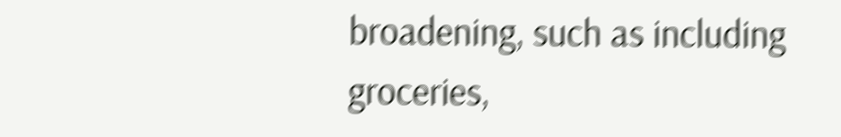broadening, such as including groceries,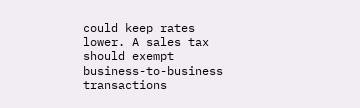could keep rates lower. A sales tax should exempt business-to-business transactions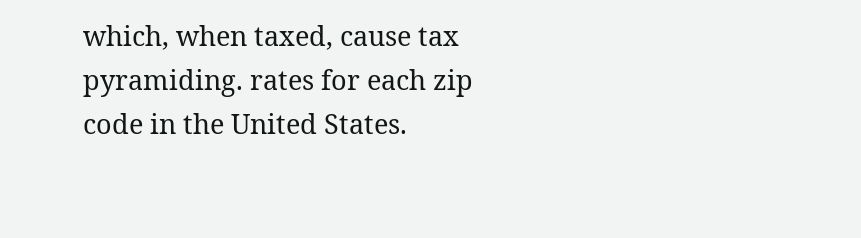which, when taxed, cause tax pyramiding. rates for each zip code in the United States.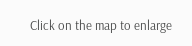Click on the map to enlarge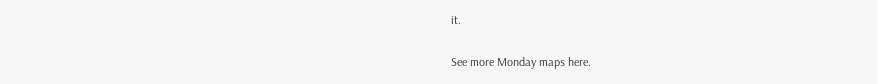it.

See more Monday maps here.